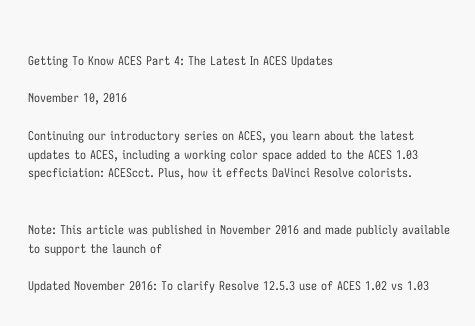Getting To Know ACES Part 4: The Latest In ACES Updates

November 10, 2016

Continuing our introductory series on ACES, you learn about the latest updates to ACES, including a working color space added to the ACES 1.03 specficiation: ACEScct. Plus, how it effects DaVinci Resolve colorists.


Note: This article was published in November 2016 and made publicly available to support the launch of

Updated November 2016: To clarify Resolve 12.5.3 use of ACES 1.02 vs 1.03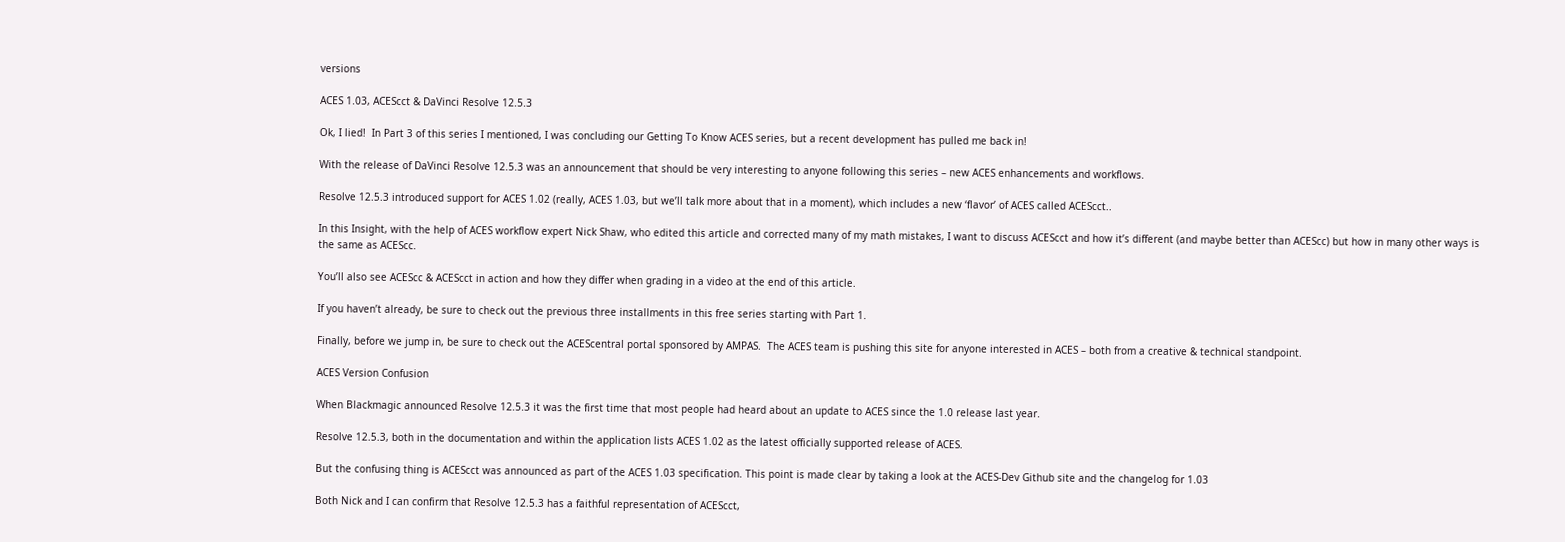versions

ACES 1.03, ACEScct & DaVinci Resolve 12.5.3

Ok, I lied!  In Part 3 of this series I mentioned, I was concluding our Getting To Know ACES series, but a recent development has pulled me back in!

With the release of DaVinci Resolve 12.5.3 was an announcement that should be very interesting to anyone following this series – new ACES enhancements and workflows.

Resolve 12.5.3 introduced support for ACES 1.02 (really, ACES 1.03, but we’ll talk more about that in a moment), which includes a new ‘flavor’ of ACES called ACEScct..

In this Insight, with the help of ACES workflow expert Nick Shaw, who edited this article and corrected many of my math mistakes, I want to discuss ACEScct and how it’s different (and maybe better than ACEScc) but how in many other ways is the same as ACEScc.

You’ll also see ACEScc & ACEScct in action and how they differ when grading in a video at the end of this article.

If you haven’t already, be sure to check out the previous three installments in this free series starting with Part 1.

Finally, before we jump in, be sure to check out the ACEScentral portal sponsored by AMPAS.  The ACES team is pushing this site for anyone interested in ACES – both from a creative & technical standpoint.

ACES Version Confusion

When Blackmagic announced Resolve 12.5.3 it was the first time that most people had heard about an update to ACES since the 1.0 release last year.

Resolve 12.5.3, both in the documentation and within the application lists ACES 1.02 as the latest officially supported release of ACES.

But the confusing thing is ACEScct was announced as part of the ACES 1.03 specification. This point is made clear by taking a look at the ACES-Dev Github site and the changelog for 1.03

Both Nick and I can confirm that Resolve 12.5.3 has a faithful representation of ACEScct,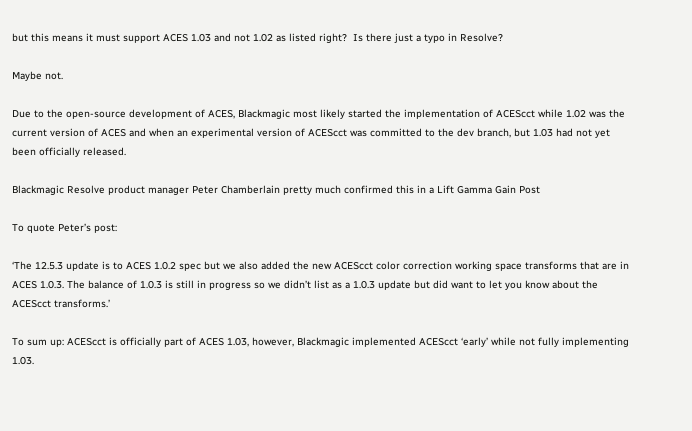but this means it must support ACES 1.03 and not 1.02 as listed right?  Is there just a typo in Resolve?

Maybe not.

Due to the open-source development of ACES, Blackmagic most likely started the implementation of ACEScct while 1.02 was the current version of ACES and when an experimental version of ACEScct was committed to the dev branch, but 1.03 had not yet been officially released.

Blackmagic Resolve product manager Peter Chamberlain pretty much confirmed this in a Lift Gamma Gain Post

To quote Peter’s post:

‘The 12.5.3 update is to ACES 1.0.2 spec but we also added the new ACEScct color correction working space transforms that are in ACES 1.0.3. The balance of 1.0.3 is still in progress so we didn’t list as a 1.0.3 update but did want to let you know about the ACEScct transforms.’

To sum up: ACEScct is officially part of ACES 1.03, however, Blackmagic implemented ACEScct ‘early’ while not fully implementing 1.03.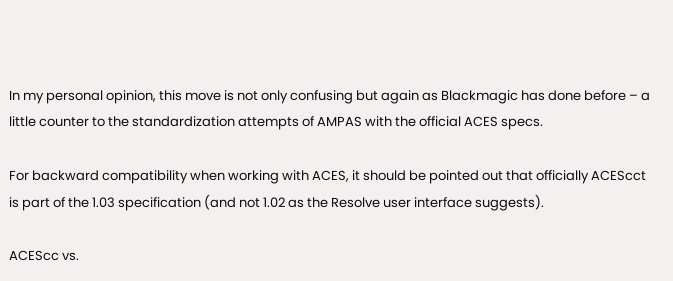In my personal opinion, this move is not only confusing but again as Blackmagic has done before – a little counter to the standardization attempts of AMPAS with the official ACES specs.

For backward compatibility when working with ACES, it should be pointed out that officially ACEScct is part of the 1.03 specification (and not 1.02 as the Resolve user interface suggests).

ACEScc vs.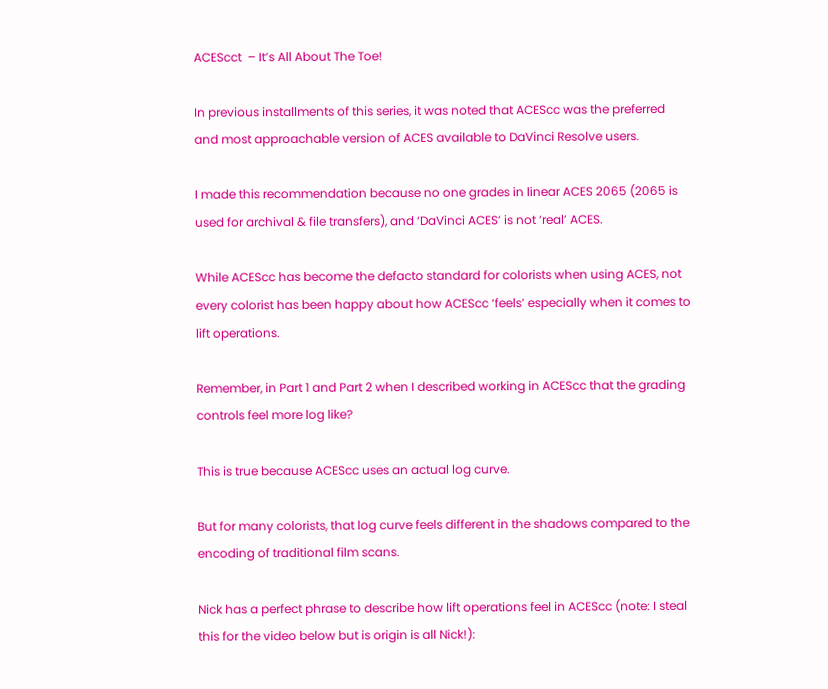ACEScct  – It’s All About The Toe!

In previous installments of this series, it was noted that ACEScc was the preferred and most approachable version of ACES available to DaVinci Resolve users.

I made this recommendation because no one grades in linear ACES 2065 (2065 is used for archival & file transfers), and ‘DaVinci ACES’ is not ‘real’ ACES.

While ACEScc has become the defacto standard for colorists when using ACES, not every colorist has been happy about how ACEScc ‘feels’ especially when it comes to lift operations.

Remember, in Part 1 and Part 2 when I described working in ACEScc that the grading controls feel more log like?

This is true because ACEScc uses an actual log curve.

But for many colorists, that log curve feels different in the shadows compared to the encoding of traditional film scans.

Nick has a perfect phrase to describe how lift operations feel in ACEScc (note: I steal this for the video below but is origin is all Nick!):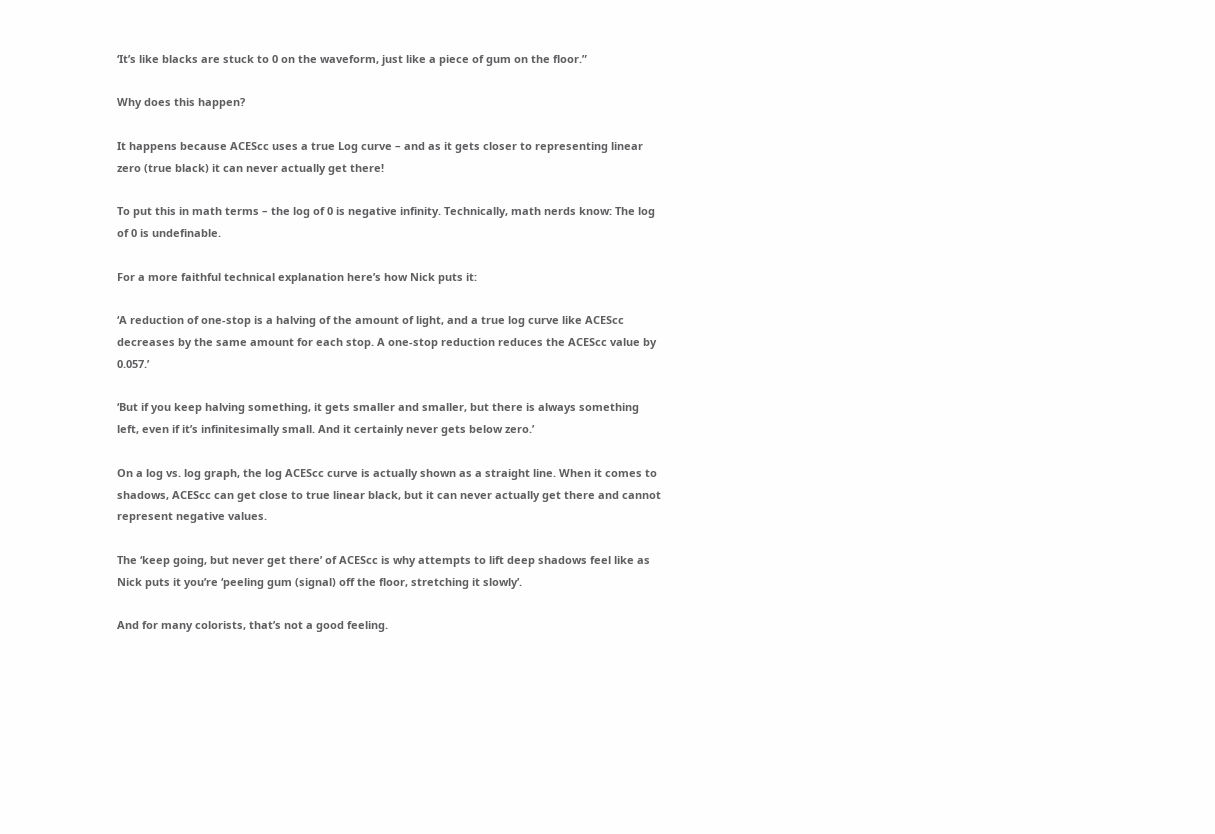‘It’s like blacks are stuck to 0 on the waveform, just like a piece of gum on the floor.”

Why does this happen?

It happens because ACEScc uses a true Log curve – and as it gets closer to representing linear zero (true black) it can never actually get there!

To put this in math terms – the log of 0 is negative infinity. Technically, math nerds know: The log of 0 is undefinable.

For a more faithful technical explanation here’s how Nick puts it:

‘A reduction of one-stop is a halving of the amount of light, and a true log curve like ACEScc decreases by the same amount for each stop. A one-stop reduction reduces the ACEScc value by 0.057.’

‘But if you keep halving something, it gets smaller and smaller, but there is always something left, even if it’s infinitesimally small. And it certainly never gets below zero.’

On a log vs. log graph, the log ACEScc curve is actually shown as a straight line. When it comes to shadows, ACEScc can get close to true linear black, but it can never actually get there and cannot represent negative values.

The ‘keep going, but never get there’ of ACEScc is why attempts to lift deep shadows feel like as Nick puts it you’re ‘peeling gum (signal) off the floor, stretching it slowly’.

And for many colorists, that’s not a good feeling.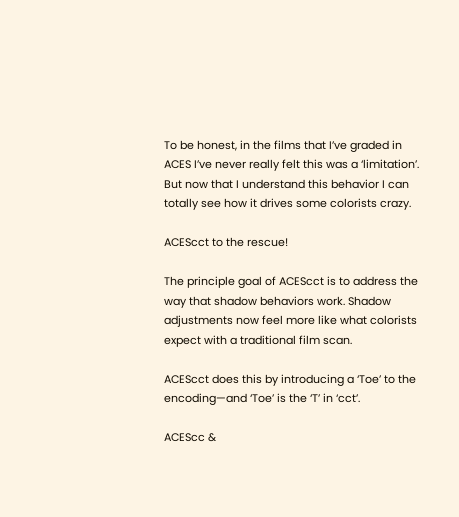To be honest, in the films that I’ve graded in ACES I’ve never really felt this was a ‘limitation’. But now that I understand this behavior I can totally see how it drives some colorists crazy.

ACEScct to the rescue!

The principle goal of ACEScct is to address the way that shadow behaviors work. Shadow adjustments now feel more like what colorists expect with a traditional film scan.

ACEScct does this by introducing a ‘Toe’ to the encoding—and ‘Toe’ is the ‘T’ in ‘cct’.

ACEScc &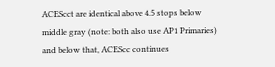ACEScct are identical above 4.5 stops below middle gray (note: both also use AP1 Primaries) and below that, ACEScc continues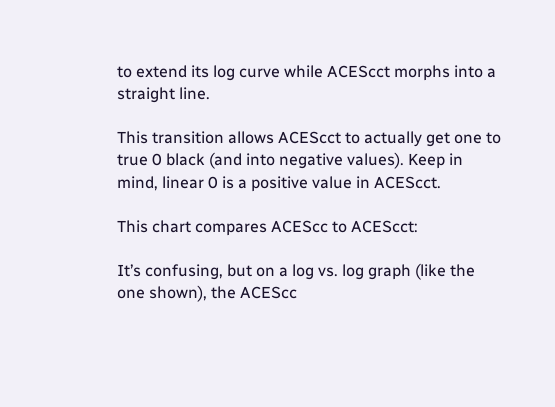to extend its log curve while ACEScct morphs into a straight line.

This transition allows ACEScct to actually get one to true 0 black (and into negative values). Keep in mind, linear 0 is a positive value in ACEScct.

This chart compares ACEScc to ACEScct:

It’s confusing, but on a log vs. log graph (like the one shown), the ACEScc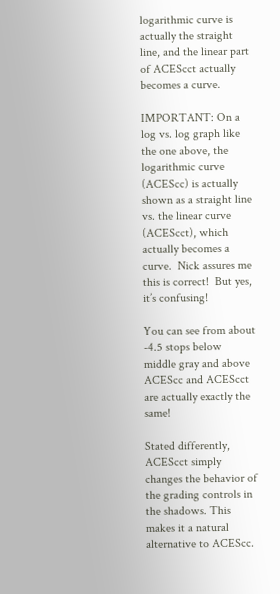logarithmic curve is actually the straight line, and the linear part of ACEScct actually becomes a curve.

IMPORTANT: On a log vs. log graph like the one above, the logarithmic curve (ACEScc) is actually shown as a straight line vs. the linear curve (ACEScct), which actually becomes a curve.  Nick assures me this is correct!  But yes, it’s confusing!

You can see from about -4.5 stops below middle gray and above ACEScc and ACEScct are actually exactly the same!

Stated differently, ACEScct simply changes the behavior of the grading controls in the shadows. This makes it a natural alternative to ACEScc.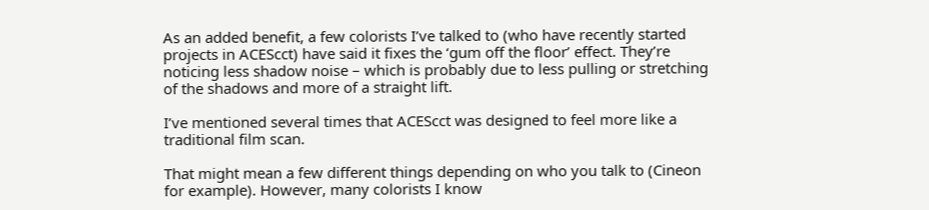As an added benefit, a few colorists I’ve talked to (who have recently started projects in ACEScct) have said it fixes the ‘gum off the floor’ effect. They’re noticing less shadow noise – which is probably due to less pulling or stretching of the shadows and more of a straight lift.

I’ve mentioned several times that ACEScct was designed to feel more like a traditional film scan.

That might mean a few different things depending on who you talk to (Cineon for example). However, many colorists I know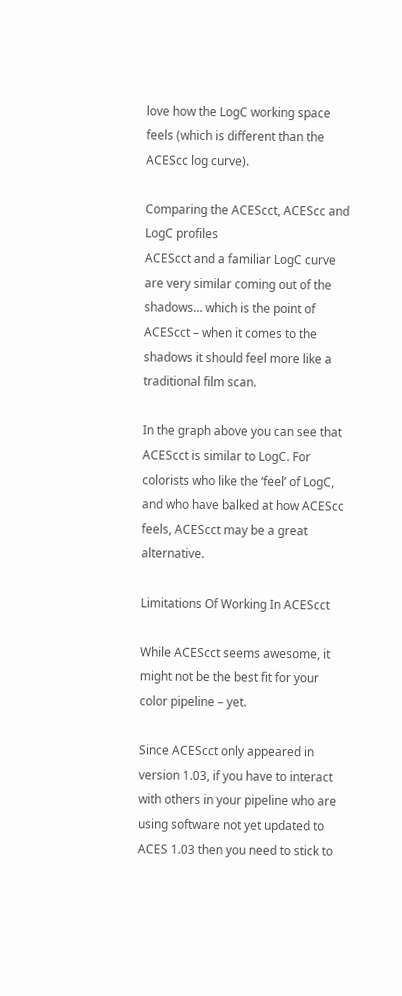love how the LogC working space feels (which is different than the ACEScc log curve).

Comparing the ACEScct, ACEScc and LogC profiles
ACEScct and a familiar LogC curve are very similar coming out of the shadows… which is the point of ACEScct – when it comes to the shadows it should feel more like a traditional film scan.

In the graph above you can see that ACEScct is similar to LogC. For colorists who like the ‘feel’ of LogC, and who have balked at how ACEScc feels, ACEScct may be a great alternative.

Limitations Of Working In ACEScct

While ACEScct seems awesome, it might not be the best fit for your color pipeline – yet.

Since ACEScct only appeared in version 1.03, if you have to interact with others in your pipeline who are using software not yet updated to ACES 1.03 then you need to stick to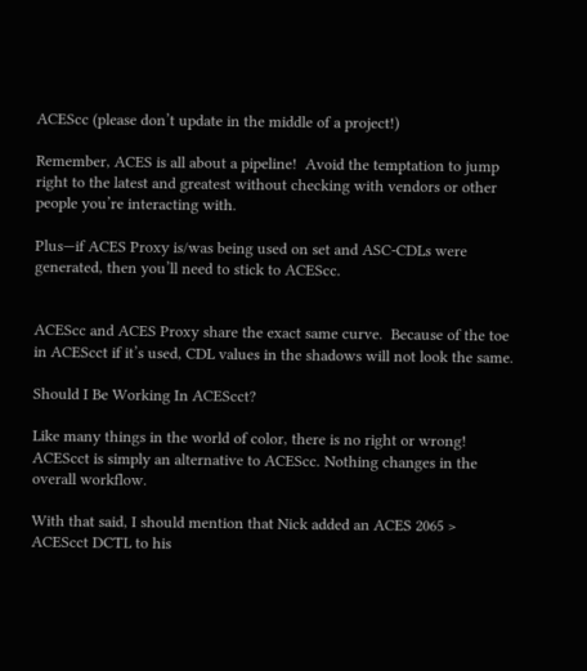ACEScc (please don’t update in the middle of a project!)

Remember, ACES is all about a pipeline!  Avoid the temptation to jump right to the latest and greatest without checking with vendors or other people you’re interacting with.

Plus—if ACES Proxy is/was being used on set and ASC-CDLs were generated, then you’ll need to stick to ACEScc.


ACEScc and ACES Proxy share the exact same curve.  Because of the toe in ACEScct if it’s used, CDL values in the shadows will not look the same.

Should I Be Working In ACEScct?

Like many things in the world of color, there is no right or wrong! ACEScct is simply an alternative to ACEScc. Nothing changes in the overall workflow.

With that said, I should mention that Nick added an ACES 2065 > ACEScct DCTL to his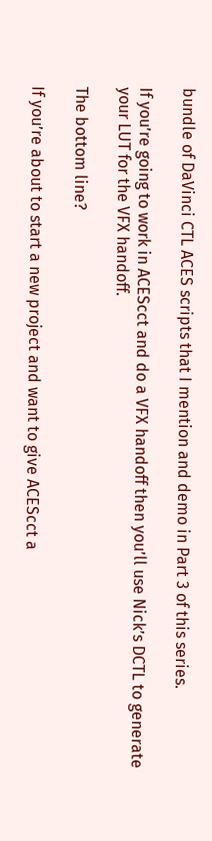bundle of DaVinci CTL ACES scripts that I mention and demo in Part 3 of this series.

If you’re going to work in ACEScct and do a VFX handoff then you’ll use Nick’s DCTL to generate your LUT for the VFX handoff.

The bottom line?

If you’re about to start a new project and want to give ACEScct a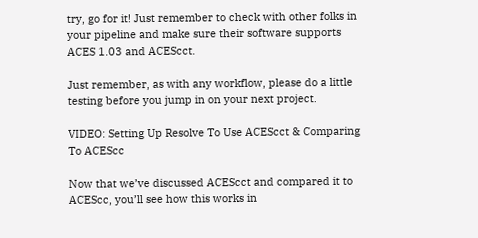try, go for it! Just remember to check with other folks in your pipeline and make sure their software supports ACES 1.03 and ACEScct.

Just remember, as with any workflow, please do a little testing before you jump in on your next project.

VIDEO: Setting Up Resolve To Use ACEScct & Comparing To ACEScc

Now that we’ve discussed ACEScct and compared it to ACEScc, you’ll see how this works in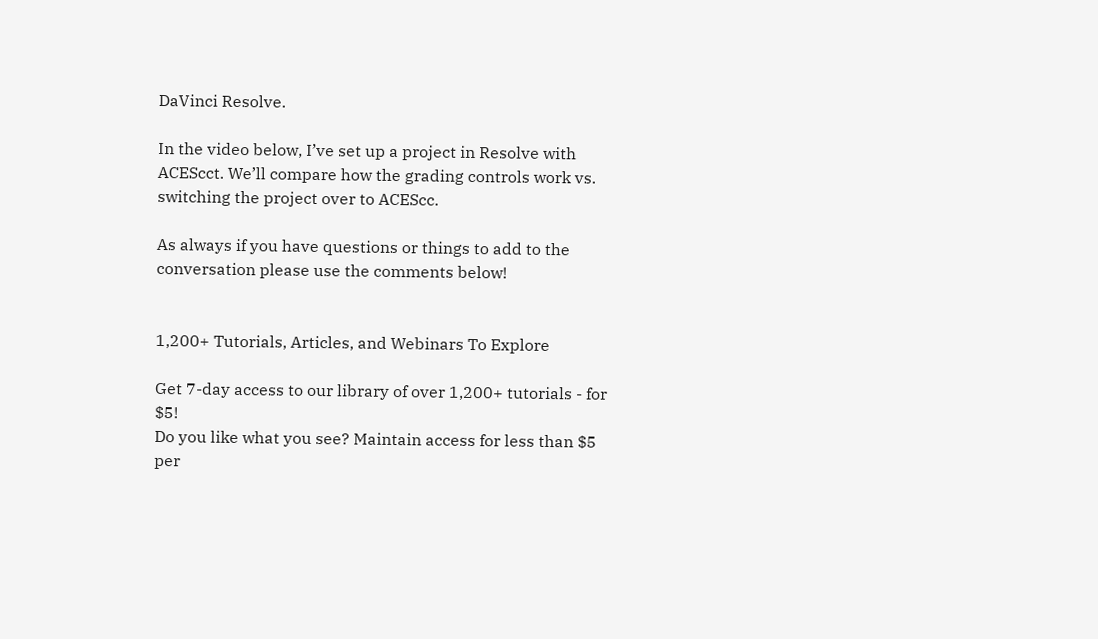DaVinci Resolve.

In the video below, I’ve set up a project in Resolve with ACEScct. We’ll compare how the grading controls work vs. switching the project over to ACEScc.

As always if you have questions or things to add to the conversation please use the comments below!


1,200+ Tutorials, Articles, and Webinars To Explore

Get 7-day access to our library of over 1,200+ tutorials - for $5!
Do you like what you see? Maintain access for less than $5 per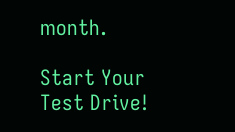month.

Start Your Test Drive!